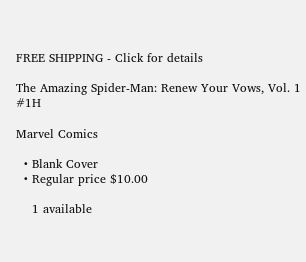FREE SHIPPING - Click for details

The Amazing Spider-Man: Renew Your Vows, Vol. 1 #1H

Marvel Comics

  • Blank Cover
  • Regular price $10.00

    1 available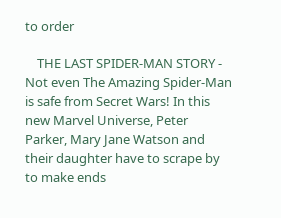to order

    THE LAST SPIDER-MAN STORY - Not even The Amazing Spider-Man is safe from Secret Wars! In this new Marvel Universe, Peter Parker, Mary Jane Watson and their daughter have to scrape by to make ends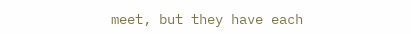meet, but they have each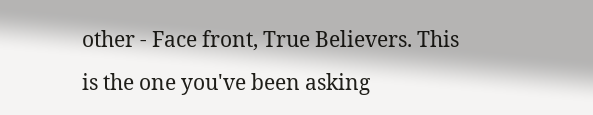other - Face front, True Believers. This is the one you've been asking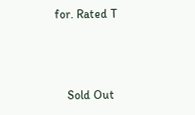for. Rated T



    Sold Out